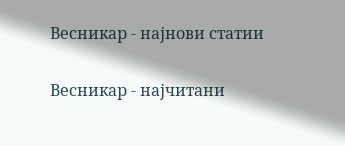Весникар - најнови статии

Весникар - најчитани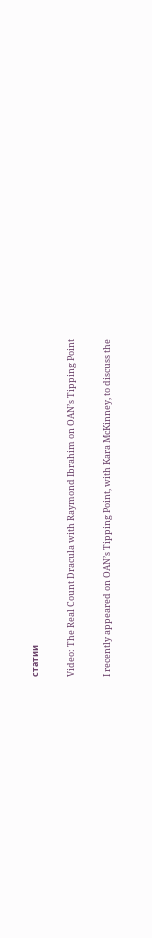статии

Video: The Real Count Dracula with Raymond Ibrahim on OAN’s Tipping Point

I recently appeared on OAN’s Tipping Point, with Kara McKinney, to discuss the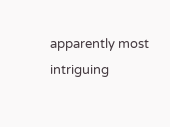apparently most intriguing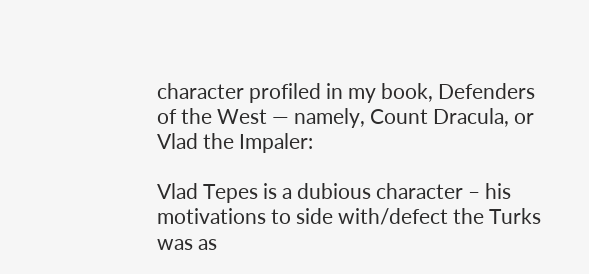character profiled in my book, Defenders of the West — namely, Count Dracula, or Vlad the Impaler:

Vlad Tepes is a dubious character – his motivations to side with/defect the Turks was as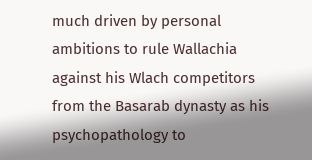much driven by personal ambitions to rule Wallachia against his Wlach competitors from the Basarab dynasty as his psychopathology to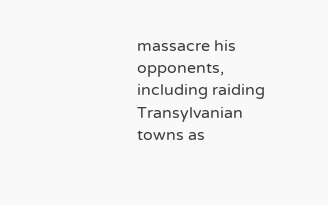massacre his opponents, including raiding Transylvanian towns as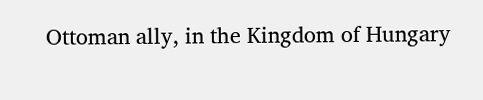Ottoman ally, in the Kingdom of Hungary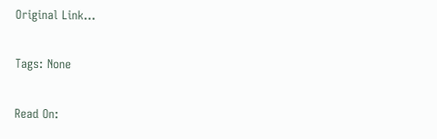Original Link...

Tags: None

Read On: